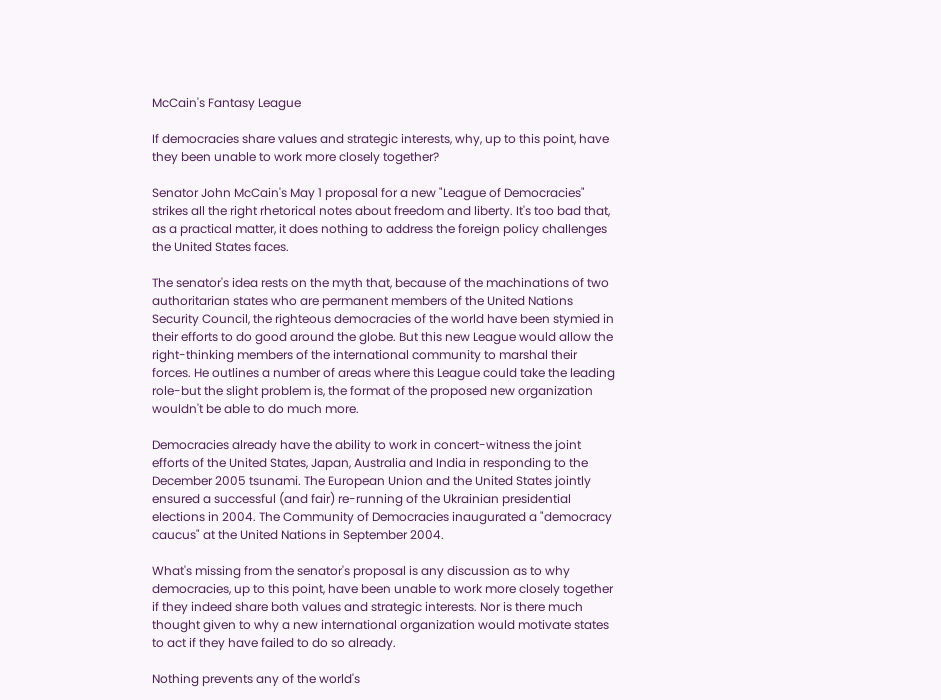McCain's Fantasy League

If democracies share values and strategic interests, why, up to this point, have they been unable to work more closely together?

Senator John McCain's May 1 proposal for a new "League of Democracies" strikes all the right rhetorical notes about freedom and liberty. It's too bad that, as a practical matter, it does nothing to address the foreign policy challenges the United States faces.

The senator's idea rests on the myth that, because of the machinations of two authoritarian states who are permanent members of the United Nations Security Council, the righteous democracies of the world have been stymied in their efforts to do good around the globe. But this new League would allow the right-thinking members of the international community to marshal their forces. He outlines a number of areas where this League could take the leading role-but the slight problem is, the format of the proposed new organization wouldn't be able to do much more.

Democracies already have the ability to work in concert-witness the joint efforts of the United States, Japan, Australia and India in responding to the December 2005 tsunami. The European Union and the United States jointly ensured a successful (and fair) re-running of the Ukrainian presidential elections in 2004. The Community of Democracies inaugurated a "democracy caucus" at the United Nations in September 2004.

What's missing from the senator's proposal is any discussion as to why democracies, up to this point, have been unable to work more closely together if they indeed share both values and strategic interests. Nor is there much thought given to why a new international organization would motivate states to act if they have failed to do so already.

Nothing prevents any of the world's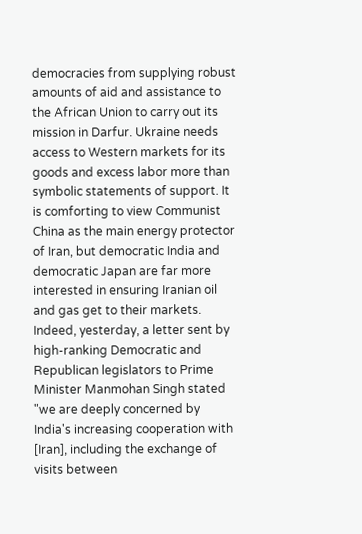democracies from supplying robust amounts of aid and assistance to the African Union to carry out its mission in Darfur. Ukraine needs access to Western markets for its goods and excess labor more than symbolic statements of support. It is comforting to view Communist China as the main energy protector of Iran, but democratic India and democratic Japan are far more interested in ensuring Iranian oil and gas get to their markets. Indeed, yesterday, a letter sent by high-ranking Democratic and Republican legislators to Prime Minister Manmohan Singh stated "we are deeply concerned by India's increasing cooperation with [Iran], including the exchange of visits between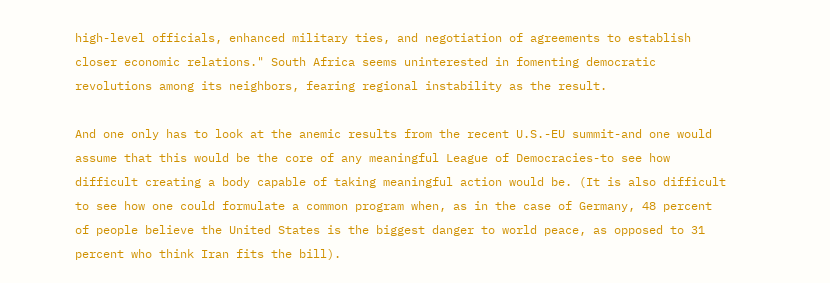high-level officials, enhanced military ties, and negotiation of agreements to establish closer economic relations." South Africa seems uninterested in fomenting democratic revolutions among its neighbors, fearing regional instability as the result.

And one only has to look at the anemic results from the recent U.S.-EU summit-and one would assume that this would be the core of any meaningful League of Democracies-to see how difficult creating a body capable of taking meaningful action would be. (It is also difficult to see how one could formulate a common program when, as in the case of Germany, 48 percent of people believe the United States is the biggest danger to world peace, as opposed to 31 percent who think Iran fits the bill).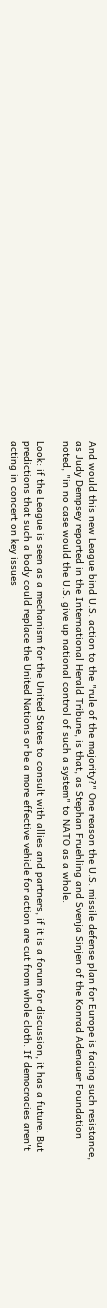And would this new League bind U.S. action to the "rule of the majority?" One reason the U.S. missile defense plan for Europe is facing such resistance, as Judy Dempsey reported in the International Herald Tribune, is that, as Stephan Fruehling and Svenja Sinjen of the Konrad Adenauer Foundation noted, "in no case would the U.S. give up national control of such a system" to NATO as a whole.

Look: if the League is seen as a mechanism for the United States to consult with allies and partners, if it is a forum for discussion, it has a future. But predictions that such a body could replace the United Nations or be a more effective vehicle for action are cut from whole cloth. If democracies aren't acting in concert on key issues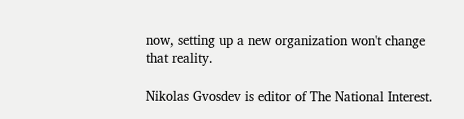now, setting up a new organization won't change that reality.

Nikolas Gvosdev is editor of The National Interest.